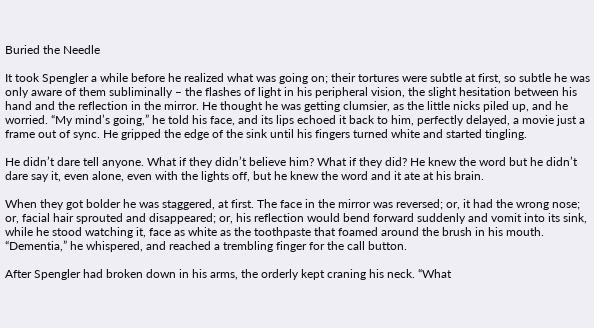Buried the Needle

It took Spengler a while before he realized what was going on; their tortures were subtle at first, so subtle he was only aware of them subliminally – the flashes of light in his peripheral vision, the slight hesitation between his hand and the reflection in the mirror. He thought he was getting clumsier, as the little nicks piled up, and he worried. “My mind’s going,” he told his face, and its lips echoed it back to him, perfectly delayed, a movie just a frame out of sync. He gripped the edge of the sink until his fingers turned white and started tingling.

He didn’t dare tell anyone. What if they didn’t believe him? What if they did? He knew the word but he didn’t dare say it, even alone, even with the lights off, but he knew the word and it ate at his brain.

When they got bolder he was staggered, at first. The face in the mirror was reversed; or, it had the wrong nose; or, facial hair sprouted and disappeared; or, his reflection would bend forward suddenly and vomit into its sink, while he stood watching it, face as white as the toothpaste that foamed around the brush in his mouth. “Dementia,” he whispered, and reached a trembling finger for the call button.

After Spengler had broken down in his arms, the orderly kept craning his neck. “What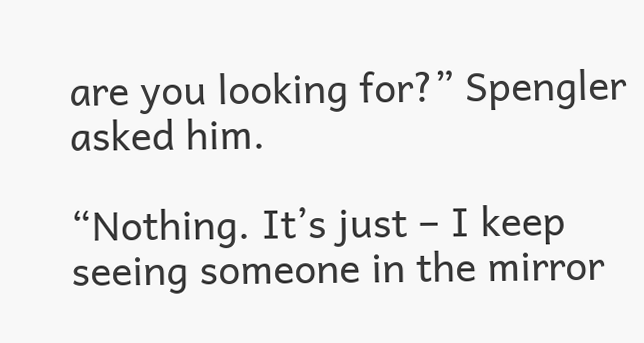are you looking for?” Spengler asked him.

“Nothing. It’s just – I keep seeing someone in the mirror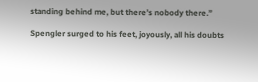standing behind me, but there’s nobody there.”

Spengler surged to his feet, joyously, all his doubts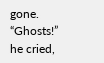gone. “Ghosts!” he cried,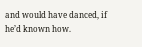and would have danced, if he’d known how.